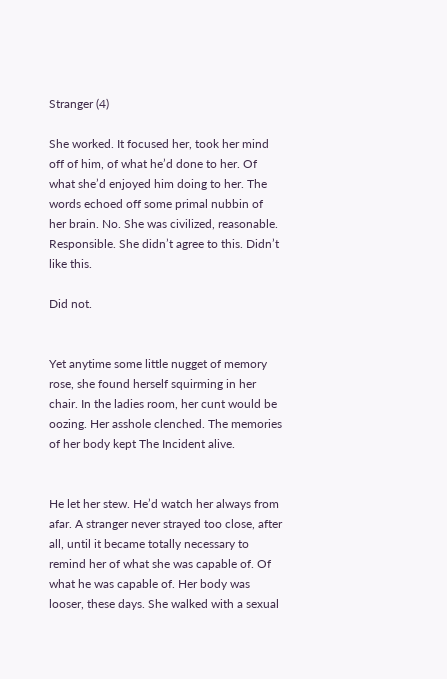Stranger (4)

She worked. It focused her, took her mind off of him, of what he’d done to her. Of what she’d enjoyed him doing to her. The words echoed off some primal nubbin of her brain. No. She was civilized, reasonable. Responsible. She didn’t agree to this. Didn’t like this.

Did not.


Yet anytime some little nugget of memory rose, she found herself squirming in her chair. In the ladies room, her cunt would be oozing. Her asshole clenched. The memories of her body kept The Incident alive.


He let her stew. He’d watch her always from afar. A stranger never strayed too close, after all, until it became totally necessary to remind her of what she was capable of. Of what he was capable of. Her body was looser, these days. She walked with a sexual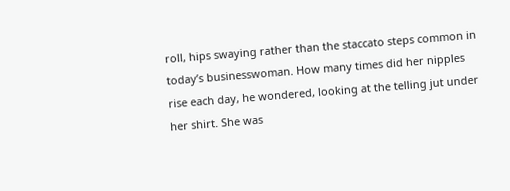roll, hips swaying rather than the staccato steps common in today’s businesswoman. How many times did her nipples rise each day, he wondered, looking at the telling jut under her shirt. She was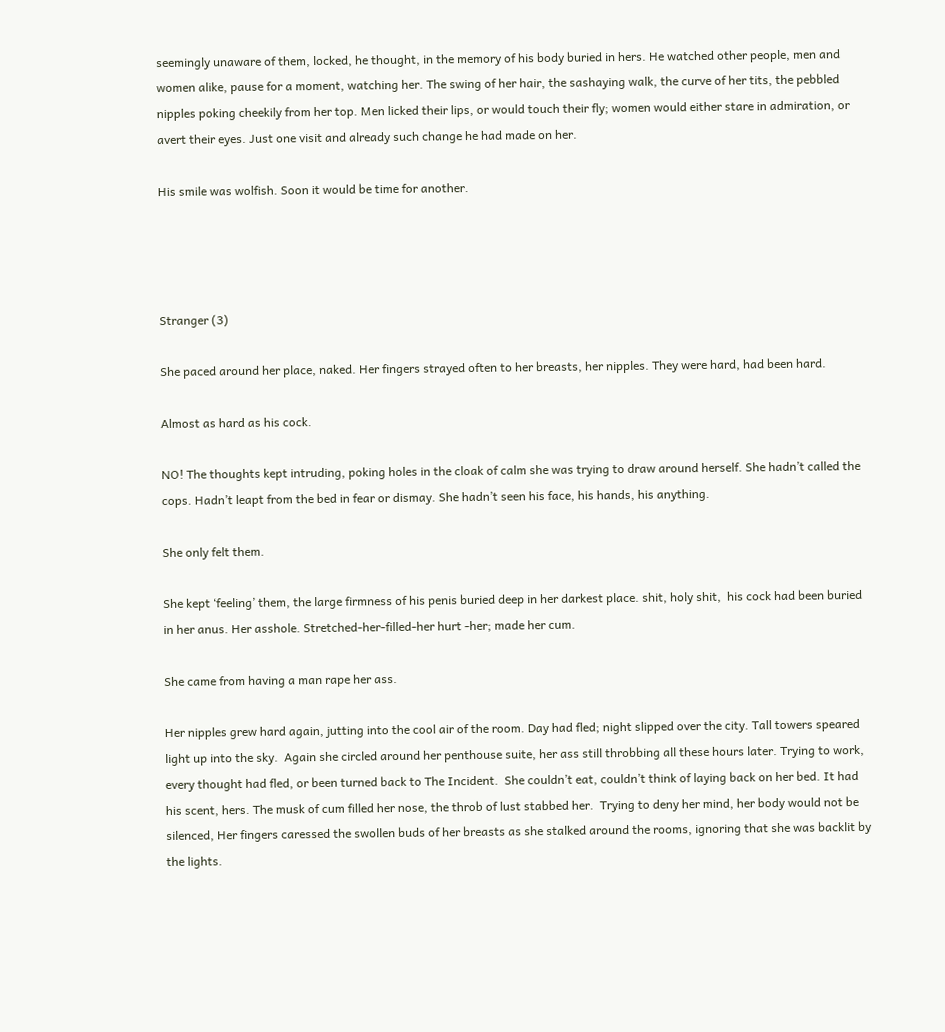seemingly unaware of them, locked, he thought, in the memory of his body buried in hers. He watched other people, men and women alike, pause for a moment, watching her. The swing of her hair, the sashaying walk, the curve of her tits, the pebbled nipples poking cheekily from her top. Men licked their lips, or would touch their fly; women would either stare in admiration, or avert their eyes. Just one visit and already such change he had made on her.

His smile was wolfish. Soon it would be time for another.




Stranger (3)

She paced around her place, naked. Her fingers strayed often to her breasts, her nipples. They were hard, had been hard.

Almost as hard as his cock.

NO! The thoughts kept intruding, poking holes in the cloak of calm she was trying to draw around herself. She hadn’t called the cops. Hadn’t leapt from the bed in fear or dismay. She hadn’t seen his face, his hands, his anything.

She only felt them.

She kept ‘feeling’ them, the large firmness of his penis buried deep in her darkest place. shit, holy shit,  his cock had been buried in her anus. Her asshole. Stretched-her-filled-her hurt -her; made her cum.

She came from having a man rape her ass.

Her nipples grew hard again, jutting into the cool air of the room. Day had fled; night slipped over the city. Tall towers speared light up into the sky.  Again she circled around her penthouse suite, her ass still throbbing all these hours later. Trying to work, every thought had fled, or been turned back to The Incident.  She couldn’t eat, couldn’t think of laying back on her bed. It had his scent, hers. The musk of cum filled her nose, the throb of lust stabbed her.  Trying to deny her mind, her body would not be silenced, Her fingers caressed the swollen buds of her breasts as she stalked around the rooms, ignoring that she was backlit by the lights.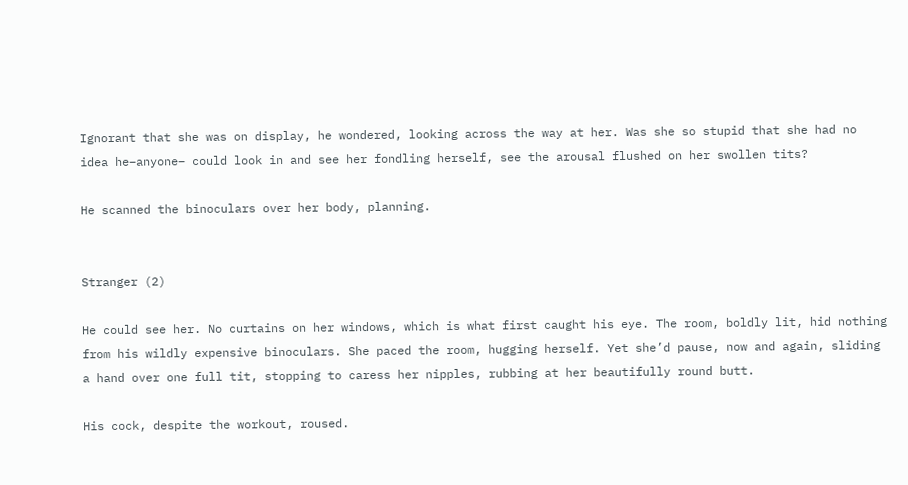Ignorant that she was on display, he wondered, looking across the way at her. Was she so stupid that she had no idea he–anyone– could look in and see her fondling herself, see the arousal flushed on her swollen tits?

He scanned the binoculars over her body, planning.


Stranger (2)

He could see her. No curtains on her windows, which is what first caught his eye. The room, boldly lit, hid nothing from his wildly expensive binoculars. She paced the room, hugging herself. Yet she’d pause, now and again, sliding a hand over one full tit, stopping to caress her nipples, rubbing at her beautifully round butt.

His cock, despite the workout, roused.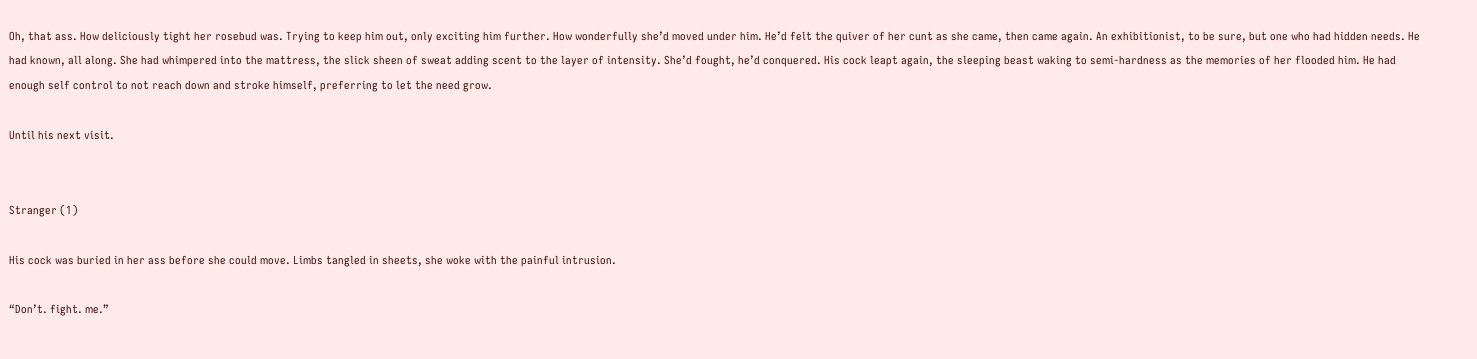Oh, that ass. How deliciously tight her rosebud was. Trying to keep him out, only exciting him further. How wonderfully she’d moved under him. He’d felt the quiver of her cunt as she came, then came again. An exhibitionist, to be sure, but one who had hidden needs. He had known, all along. She had whimpered into the mattress, the slick sheen of sweat adding scent to the layer of intensity. She’d fought, he’d conquered. His cock leapt again, the sleeping beast waking to semi-hardness as the memories of her flooded him. He had enough self control to not reach down and stroke himself, preferring to let the need grow.

Until his next visit.


Stranger (1)

His cock was buried in her ass before she could move. Limbs tangled in sheets, she woke with the painful intrusion.

“Don’t. fight. me.”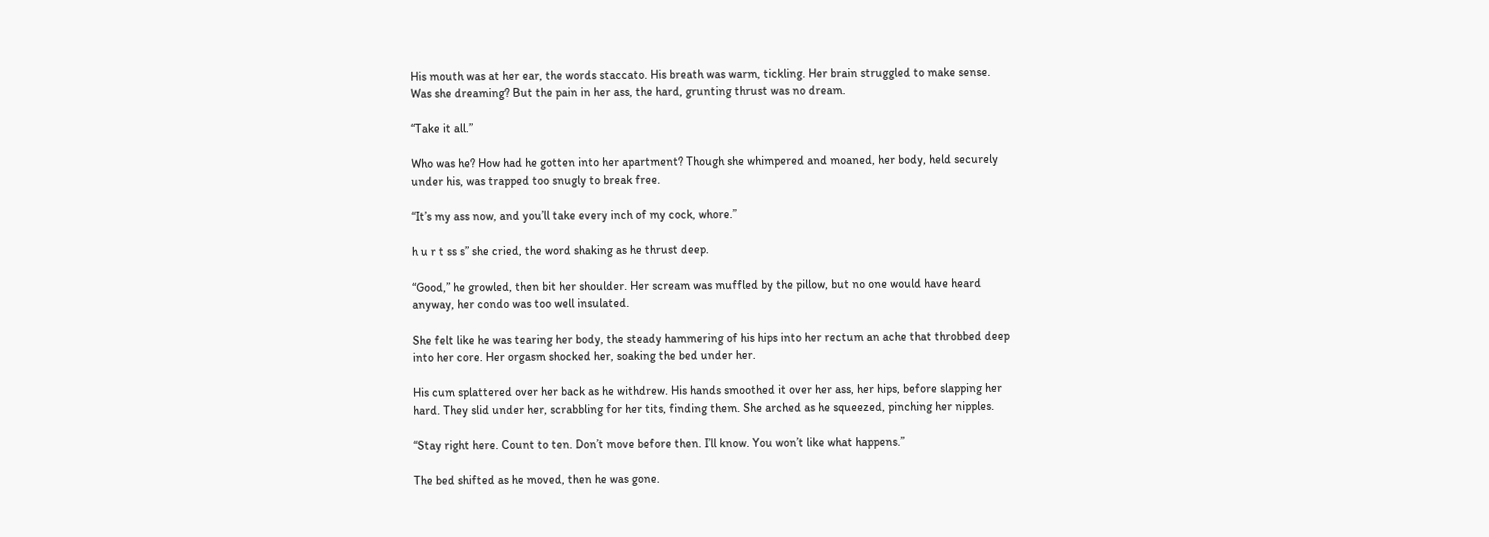His mouth was at her ear, the words staccato. His breath was warm, tickling. Her brain struggled to make sense. Was she dreaming? But the pain in her ass, the hard, grunting thrust was no dream.

“Take it all.”

Who was he? How had he gotten into her apartment? Though she whimpered and moaned, her body, held securely under his, was trapped too snugly to break free.

“It’s my ass now, and you’ll take every inch of my cock, whore.”

h u r t ss s” she cried, the word shaking as he thrust deep.

“Good,” he growled, then bit her shoulder. Her scream was muffled by the pillow, but no one would have heard anyway, her condo was too well insulated.

She felt like he was tearing her body, the steady hammering of his hips into her rectum an ache that throbbed deep into her core. Her orgasm shocked her, soaking the bed under her.

His cum splattered over her back as he withdrew. His hands smoothed it over her ass, her hips, before slapping her hard. They slid under her, scrabbling for her tits, finding them. She arched as he squeezed, pinching her nipples.

“Stay right here. Count to ten. Don’t move before then. I’ll know. You won’t like what happens.”

The bed shifted as he moved, then he was gone.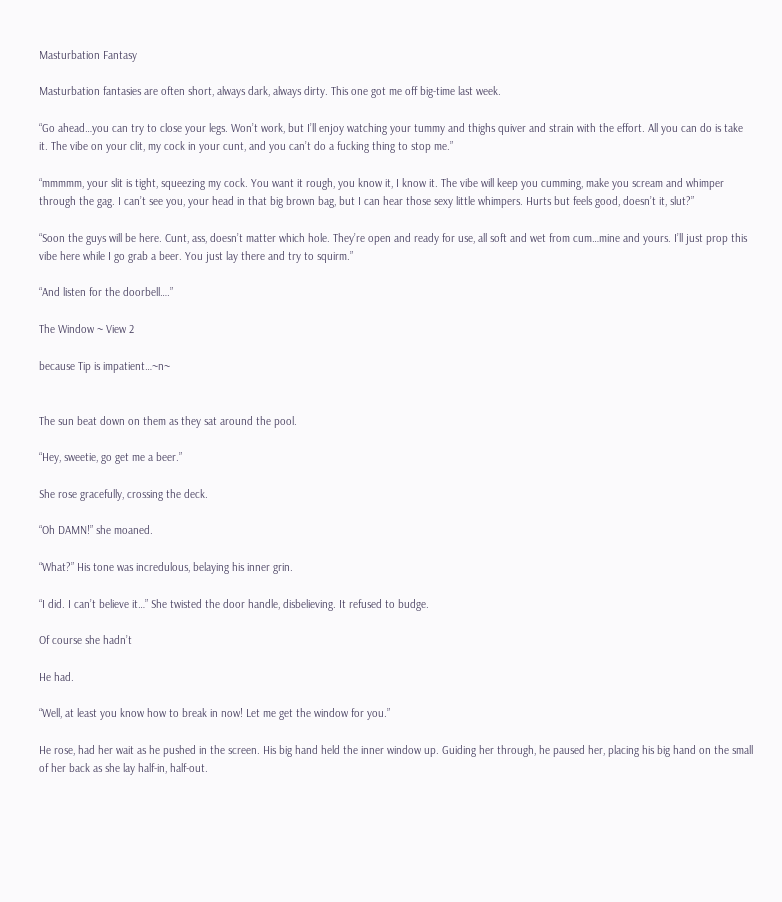Masturbation Fantasy

Masturbation fantasies are often short, always dark, always dirty. This one got me off big-time last week.

“Go ahead…you can try to close your legs. Won’t work, but I’ll enjoy watching your tummy and thighs quiver and strain with the effort. All you can do is take it. The vibe on your clit, my cock in your cunt, and you can’t do a fucking thing to stop me.”

“mmmmm, your slit is tight, squeezing my cock. You want it rough, you know it, I know it. The vibe will keep you cumming, make you scream and whimper through the gag. I can’t see you, your head in that big brown bag, but I can hear those sexy little whimpers. Hurts but feels good, doesn’t it, slut?”

“Soon the guys will be here. Cunt, ass, doesn’t matter which hole. They’re open and ready for use, all soft and wet from cum…mine and yours. I’ll just prop this vibe here while I go grab a beer. You just lay there and try to squirm.”

“And listen for the doorbell….”

The Window ~ View 2

because Tip is impatient…~n~


The sun beat down on them as they sat around the pool.

“Hey, sweetie, go get me a beer.”

She rose gracefully, crossing the deck.

“Oh DAMN!” she moaned.

“What?” His tone was incredulous, belaying his inner grin.

“I did. I can’t believe it…” She twisted the door handle, disbelieving. It refused to budge.

Of course she hadn’t

He had.

“Well, at least you know how to break in now! Let me get the window for you.”

He rose, had her wait as he pushed in the screen. His big hand held the inner window up. Guiding her through, he paused her, placing his big hand on the small of her back as she lay half-in, half-out.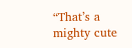“That’s a mighty cute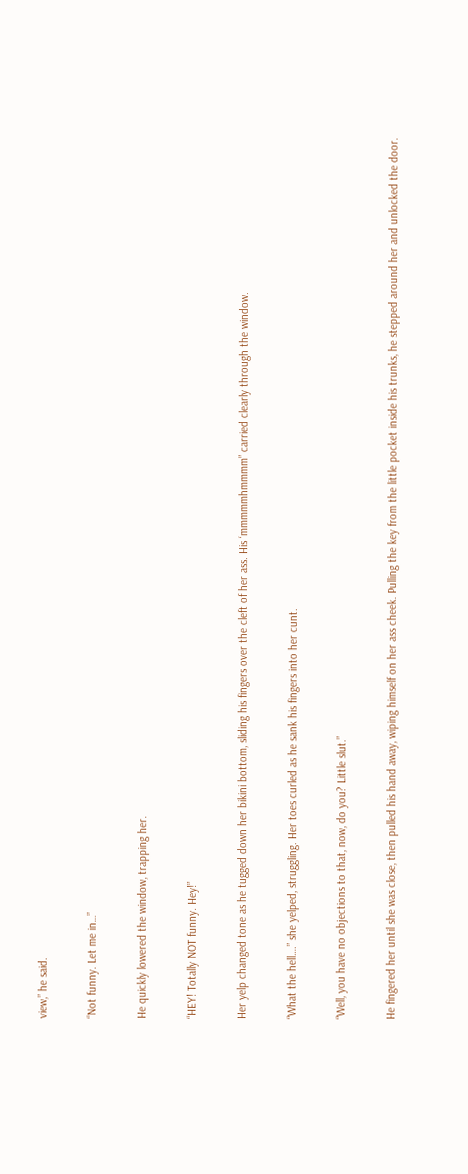view,” he said.

“Not funny. Let me in…”

He quickly lowered the window, trapping her.

“HEY! Totally NOT funny. Hey!”

Her yelp changed tone as he tugged down her bikini bottom, sliding his fingers over the cleft of her ass. His ‘mmmmmhmmmm” carried clearly through the window.

“What the hell….” she yelped, struggling. Her toes curled as he sank his fingers into her cunt.

“Well, you have no objections to that, now, do you? Little slut.”

He fingered her until she was close, then pulled his hand away, wiping himself on her ass cheek. Pulling the key from the little pocket inside his trunks, he stepped around her and unlocked the door.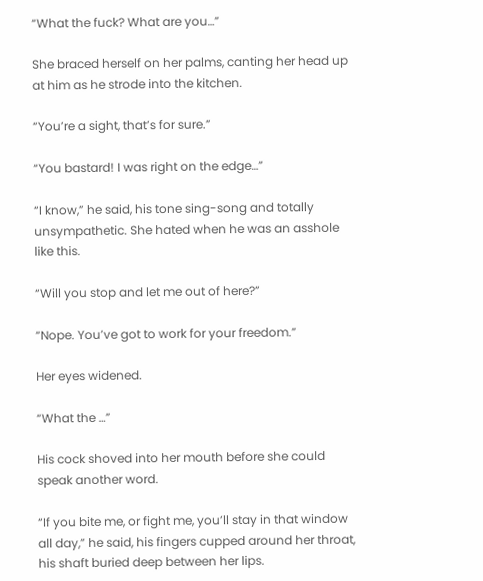“What the fuck? What are you…”

She braced herself on her palms, canting her head up at him as he strode into the kitchen.

“You’re a sight, that’s for sure.”

“You bastard! I was right on the edge…”

“I know,” he said, his tone sing-song and totally unsympathetic. She hated when he was an asshole like this.

“Will you stop and let me out of here?”

“Nope. You’ve got to work for your freedom.”

Her eyes widened.

“What the …”

His cock shoved into her mouth before she could speak another word.

“If you bite me, or fight me, you’ll stay in that window all day,” he said, his fingers cupped around her throat, his shaft buried deep between her lips.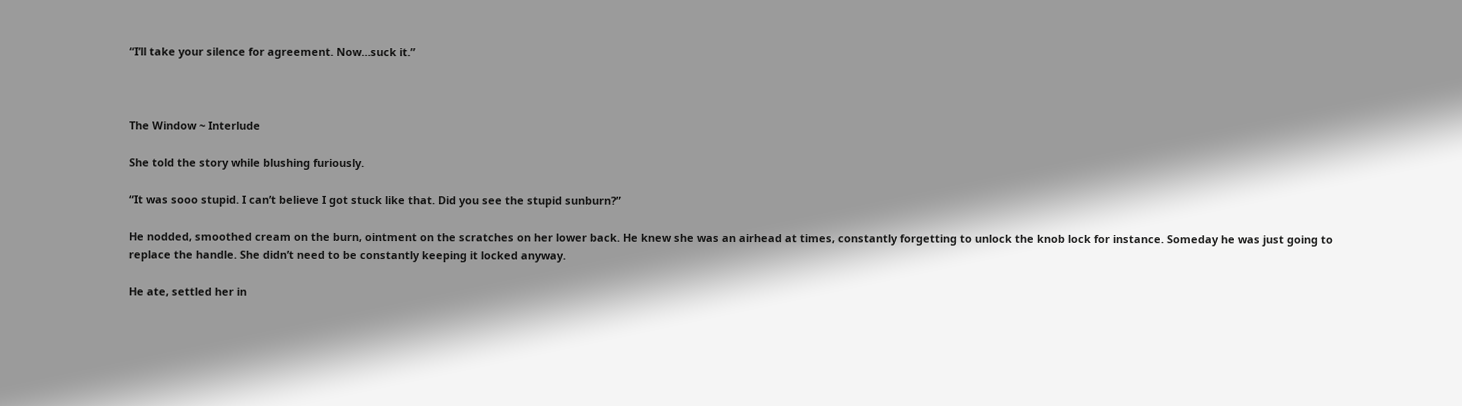“I’ll take your silence for agreement. Now…suck it.”



The Window ~ Interlude

She told the story while blushing furiously.

“It was sooo stupid. I can’t believe I got stuck like that. Did you see the stupid sunburn?”

He nodded, smoothed cream on the burn, ointment on the scratches on her lower back. He knew she was an airhead at times, constantly forgetting to unlock the knob lock for instance. Someday he was just going to replace the handle. She didn’t need to be constantly keeping it locked anyway.

He ate, settled her in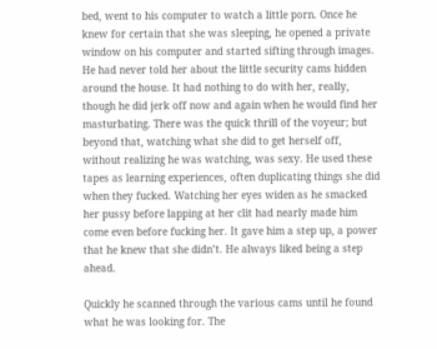bed, went to his computer to watch a little porn. Once he knew for certain that she was sleeping, he opened a private window on his computer and started sifting through images. He had never told her about the little security cams hidden around the house. It had nothing to do with her, really, though he did jerk off now and again when he would find her masturbating. There was the quick thrill of the voyeur; but beyond that, watching what she did to get herself off, without realizing he was watching, was sexy. He used these tapes as learning experiences, often duplicating things she did when they fucked. Watching her eyes widen as he smacked her pussy before lapping at her clit had nearly made him come even before fucking her. It gave him a step up, a power that he knew that she didn’t. He always liked being a step ahead.

Quickly he scanned through the various cams until he found what he was looking for. The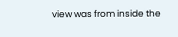view was from inside the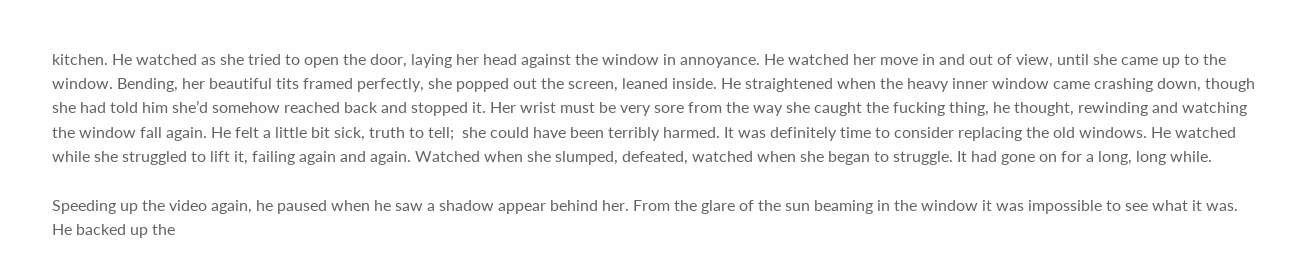kitchen. He watched as she tried to open the door, laying her head against the window in annoyance. He watched her move in and out of view, until she came up to the window. Bending, her beautiful tits framed perfectly, she popped out the screen, leaned inside. He straightened when the heavy inner window came crashing down, though she had told him she’d somehow reached back and stopped it. Her wrist must be very sore from the way she caught the fucking thing, he thought, rewinding and watching the window fall again. He felt a little bit sick, truth to tell;  she could have been terribly harmed. It was definitely time to consider replacing the old windows. He watched while she struggled to lift it, failing again and again. Watched when she slumped, defeated, watched when she began to struggle. It had gone on for a long, long while.

Speeding up the video again, he paused when he saw a shadow appear behind her. From the glare of the sun beaming in the window it was impossible to see what it was. He backed up the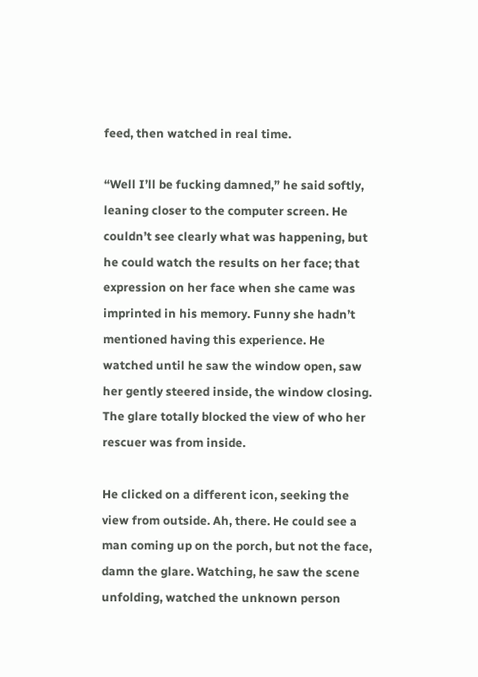feed, then watched in real time.

“Well I’ll be fucking damned,” he said softly, leaning closer to the computer screen. He couldn’t see clearly what was happening, but he could watch the results on her face; that expression on her face when she came was imprinted in his memory. Funny she hadn’t mentioned having this experience. He watched until he saw the window open, saw her gently steered inside, the window closing. The glare totally blocked the view of who her rescuer was from inside.

He clicked on a different icon, seeking the view from outside. Ah, there. He could see a man coming up on the porch, but not the face, damn the glare. Watching, he saw the scene unfolding, watched the unknown person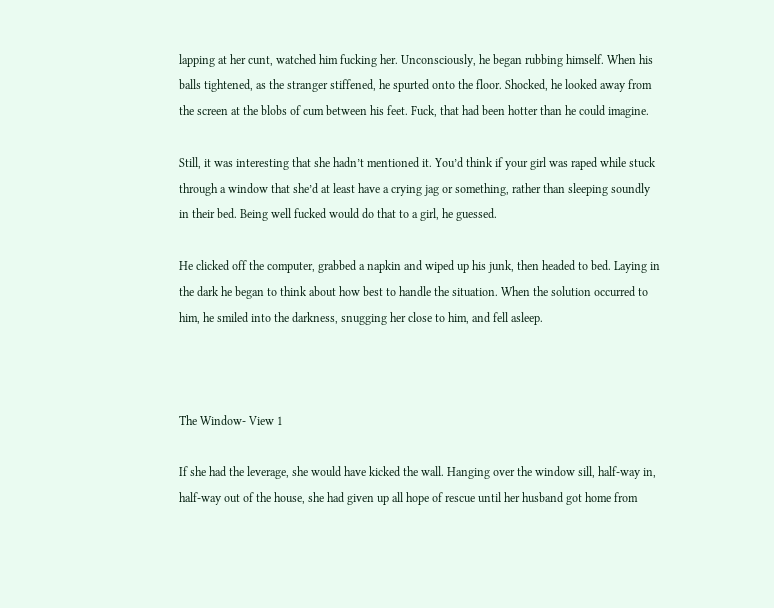lapping at her cunt, watched him fucking her. Unconsciously, he began rubbing himself. When his balls tightened, as the stranger stiffened, he spurted onto the floor. Shocked, he looked away from the screen at the blobs of cum between his feet. Fuck, that had been hotter than he could imagine.

Still, it was interesting that she hadn’t mentioned it. You’d think if your girl was raped while stuck through a window that she’d at least have a crying jag or something, rather than sleeping soundly in their bed. Being well fucked would do that to a girl, he guessed.

He clicked off the computer, grabbed a napkin and wiped up his junk, then headed to bed. Laying in the dark he began to think about how best to handle the situation. When the solution occurred to him, he smiled into the darkness, snugging her close to him, and fell asleep.



The Window- View 1

If she had the leverage, she would have kicked the wall. Hanging over the window sill, half-way in, half-way out of the house, she had given up all hope of rescue until her husband got home from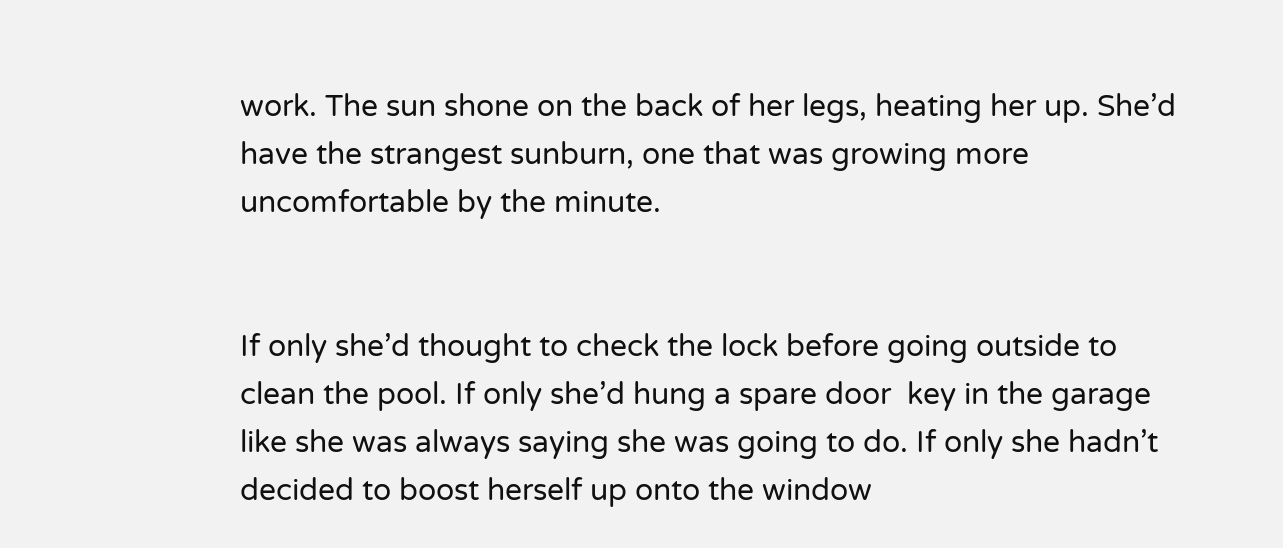work. The sun shone on the back of her legs, heating her up. She’d have the strangest sunburn, one that was growing more uncomfortable by the minute.


If only she’d thought to check the lock before going outside to clean the pool. If only she’d hung a spare door  key in the garage like she was always saying she was going to do. If only she hadn’t decided to boost herself up onto the window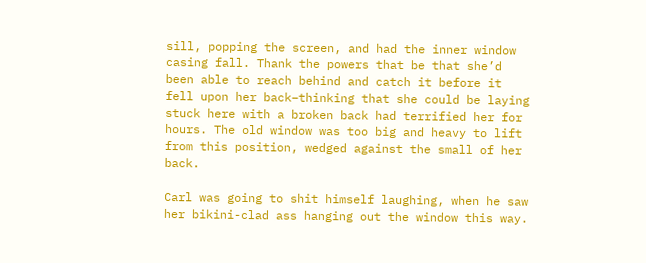sill, popping the screen, and had the inner window casing fall. Thank the powers that be that she’d been able to reach behind and catch it before it fell upon her back–thinking that she could be laying stuck here with a broken back had terrified her for hours. The old window was too big and heavy to lift from this position, wedged against the small of her back.

Carl was going to shit himself laughing, when he saw her bikini-clad ass hanging out the window this way.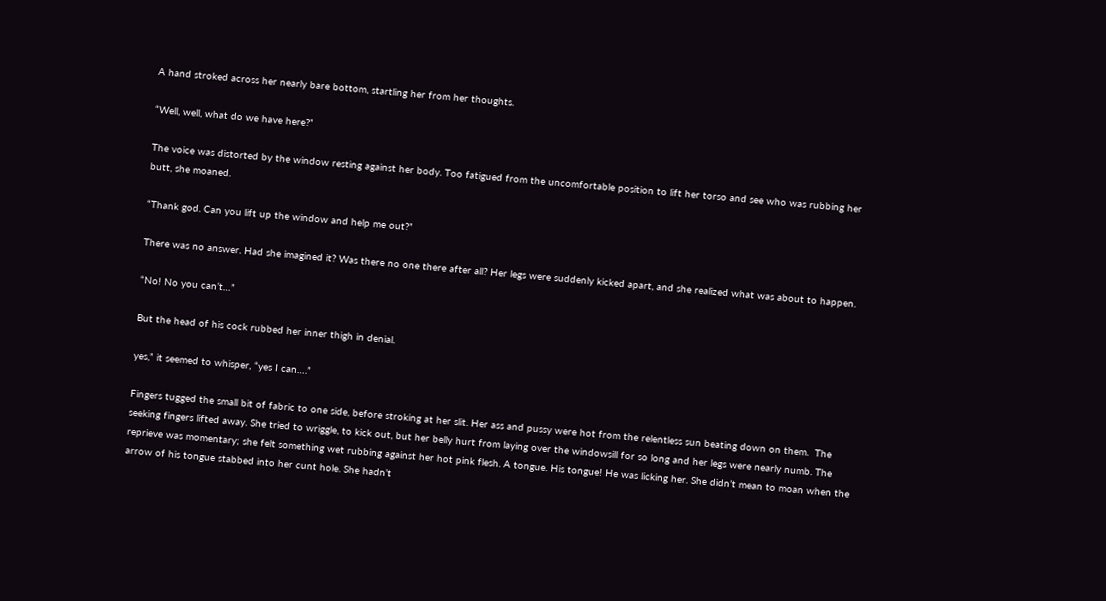A hand stroked across her nearly bare bottom, startling her from her thoughts.

“Well, well, what do we have here?”

The voice was distorted by the window resting against her body. Too fatigued from the uncomfortable position to lift her torso and see who was rubbing her butt, she moaned.

“Thank god. Can you lift up the window and help me out?”

There was no answer. Had she imagined it? Was there no one there after all? Her legs were suddenly kicked apart, and she realized what was about to happen.

“No! No you can’t…”

But the head of his cock rubbed her inner thigh in denial.

yes,” it seemed to whisper, “yes I can….”

Fingers tugged the small bit of fabric to one side, before stroking at her slit. Her ass and pussy were hot from the relentless sun beating down on them.  The seeking fingers lifted away. She tried to wriggle, to kick out, but her belly hurt from laying over the windowsill for so long and her legs were nearly numb. The reprieve was momentary; she felt something wet rubbing against her hot pink flesh. A tongue. His tongue! He was licking her. She didn’t mean to moan when the arrow of his tongue stabbed into her cunt hole. She hadn’t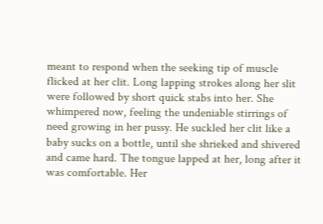meant to respond when the seeking tip of muscle flicked at her clit. Long lapping strokes along her slit were followed by short quick stabs into her. She whimpered now, feeling the undeniable stirrings of need growing in her pussy. He suckled her clit like a baby sucks on a bottle, until she shrieked and shivered and came hard. The tongue lapped at her, long after it was comfortable. Her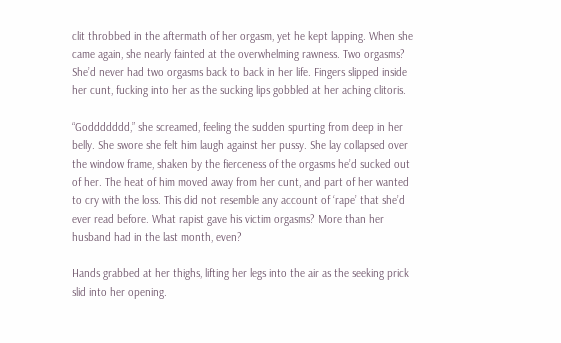clit throbbed in the aftermath of her orgasm, yet he kept lapping. When she came again, she nearly fainted at the overwhelming rawness. Two orgasms?  She’d never had two orgasms back to back in her life. Fingers slipped inside her cunt, fucking into her as the sucking lips gobbled at her aching clitoris.

“Goddddddd,” she screamed, feeling the sudden spurting from deep in her belly. She swore she felt him laugh against her pussy. She lay collapsed over the window frame, shaken by the fierceness of the orgasms he’d sucked out of her. The heat of him moved away from her cunt, and part of her wanted to cry with the loss. This did not resemble any account of ‘rape’ that she’d ever read before. What rapist gave his victim orgasms? More than her husband had in the last month, even?

Hands grabbed at her thighs, lifting her legs into the air as the seeking prick slid into her opening.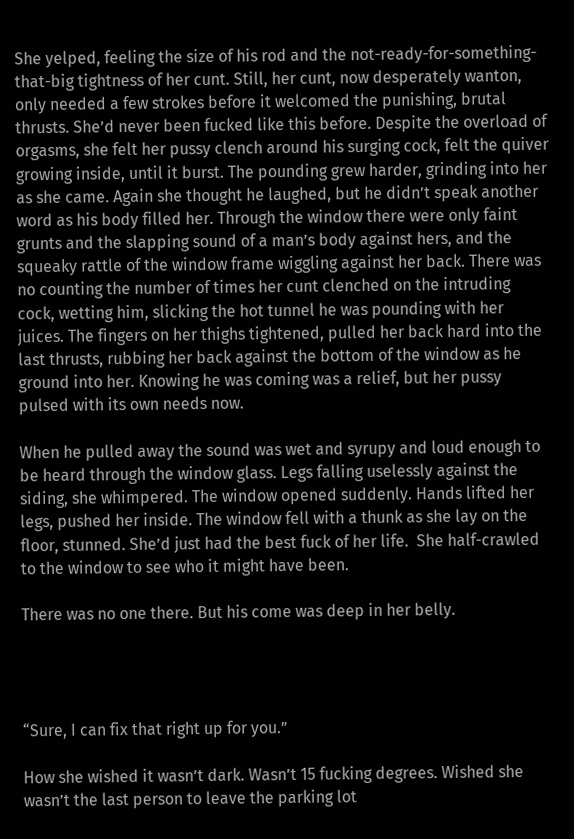She yelped, feeling the size of his rod and the not-ready-for-something-that-big tightness of her cunt. Still, her cunt, now desperately wanton,  only needed a few strokes before it welcomed the punishing, brutal thrusts. She’d never been fucked like this before. Despite the overload of orgasms, she felt her pussy clench around his surging cock, felt the quiver growing inside, until it burst. The pounding grew harder, grinding into her as she came. Again she thought he laughed, but he didn’t speak another word as his body filled her. Through the window there were only faint grunts and the slapping sound of a man’s body against hers, and the squeaky rattle of the window frame wiggling against her back. There was no counting the number of times her cunt clenched on the intruding cock, wetting him, slicking the hot tunnel he was pounding with her juices. The fingers on her thighs tightened, pulled her back hard into the last thrusts, rubbing her back against the bottom of the window as he ground into her. Knowing he was coming was a relief, but her pussy pulsed with its own needs now.

When he pulled away the sound was wet and syrupy and loud enough to be heard through the window glass. Legs falling uselessly against the siding, she whimpered. The window opened suddenly. Hands lifted her legs, pushed her inside. The window fell with a thunk as she lay on the floor, stunned. She’d just had the best fuck of her life.  She half-crawled to the window to see who it might have been.

There was no one there. But his come was deep in her belly.




“Sure, I can fix that right up for you.”

How she wished it wasn’t dark. Wasn’t 15 fucking degrees. Wished she wasn’t the last person to leave the parking lot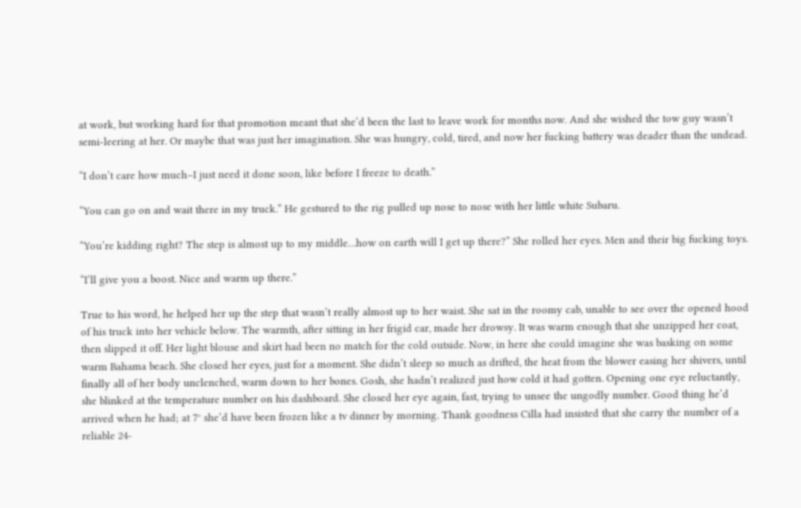at work, but working hard for that promotion meant that she’d been the last to leave work for months now. And she wished the tow guy wasn’t semi-leering at her. Or maybe that was just her imagination. She was hungry, cold, tired, and now her fucking battery was deader than the undead.

“I don’t care how much–I just need it done soon, like before I freeze to death.”

“You can go on and wait there in my truck.” He gestured to the rig pulled up nose to nose with her little white Subaru.

“You’re kidding right? The step is almost up to my middle…how on earth will I get up there?” She rolled her eyes. Men and their big fucking toys.

“I’ll give you a boost. Nice and warm up there.”

True to his word, he helped her up the step that wasn’t really almost up to her waist. She sat in the roomy cab, unable to see over the opened hood of his truck into her vehicle below. The warmth, after sitting in her frigid car, made her drowsy. It was warm enough that she unzipped her coat, then slipped it off. Her light blouse and skirt had been no match for the cold outside. Now, in here she could imagine she was basking on some warm Bahama beach. She closed her eyes, just for a moment. She didn’t sleep so much as drifted, the heat from the blower easing her shivers, until finally all of her body unclenched, warm down to her bones. Gosh, she hadn’t realized just how cold it had gotten. Opening one eye reluctantly, she blinked at the temperature number on his dashboard. She closed her eye again, fast, trying to unsee the ungodly number. Good thing he’d arrived when he had; at 7° she’d have been frozen like a tv dinner by morning. Thank goodness Cilla had insisted that she carry the number of a reliable 24-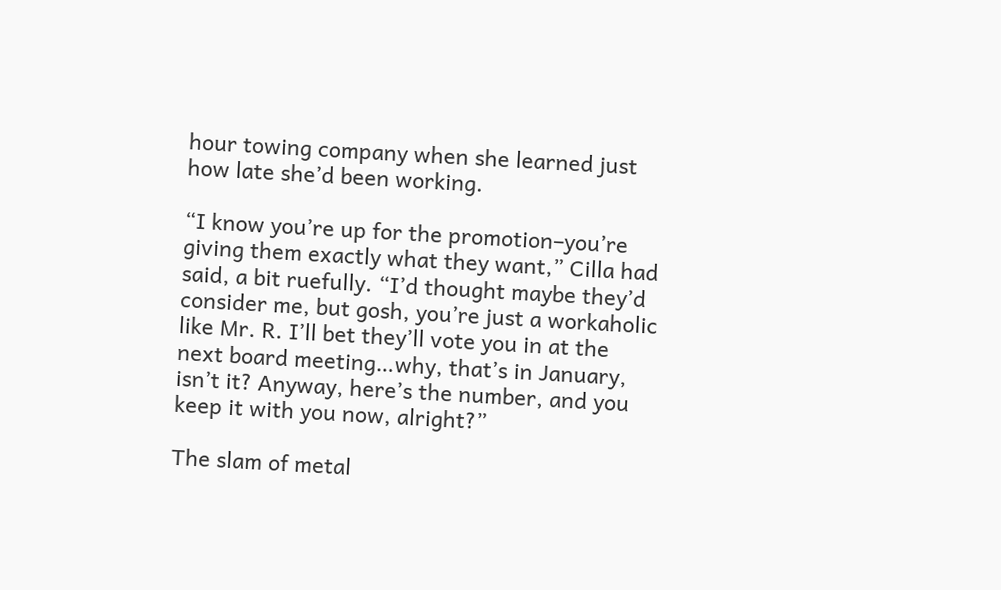hour towing company when she learned just how late she’d been working.

“I know you’re up for the promotion–you’re giving them exactly what they want,” Cilla had said, a bit ruefully. “I’d thought maybe they’d consider me, but gosh, you’re just a workaholic like Mr. R. I’ll bet they’ll vote you in at the next board meeting…why, that’s in January, isn’t it? Anyway, here’s the number, and you keep it with you now, alright?”

The slam of metal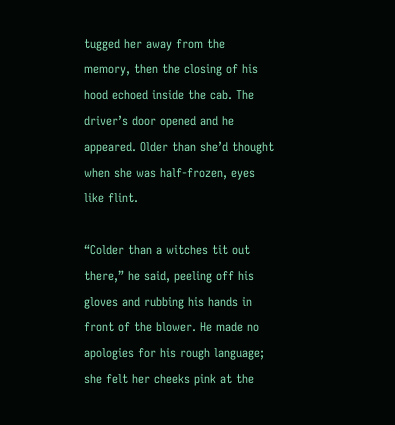tugged her away from the memory, then the closing of his hood echoed inside the cab. The driver’s door opened and he appeared. Older than she’d thought when she was half-frozen, eyes like flint.

“Colder than a witches tit out there,” he said, peeling off his gloves and rubbing his hands in front of the blower. He made no apologies for his rough language; she felt her cheeks pink at the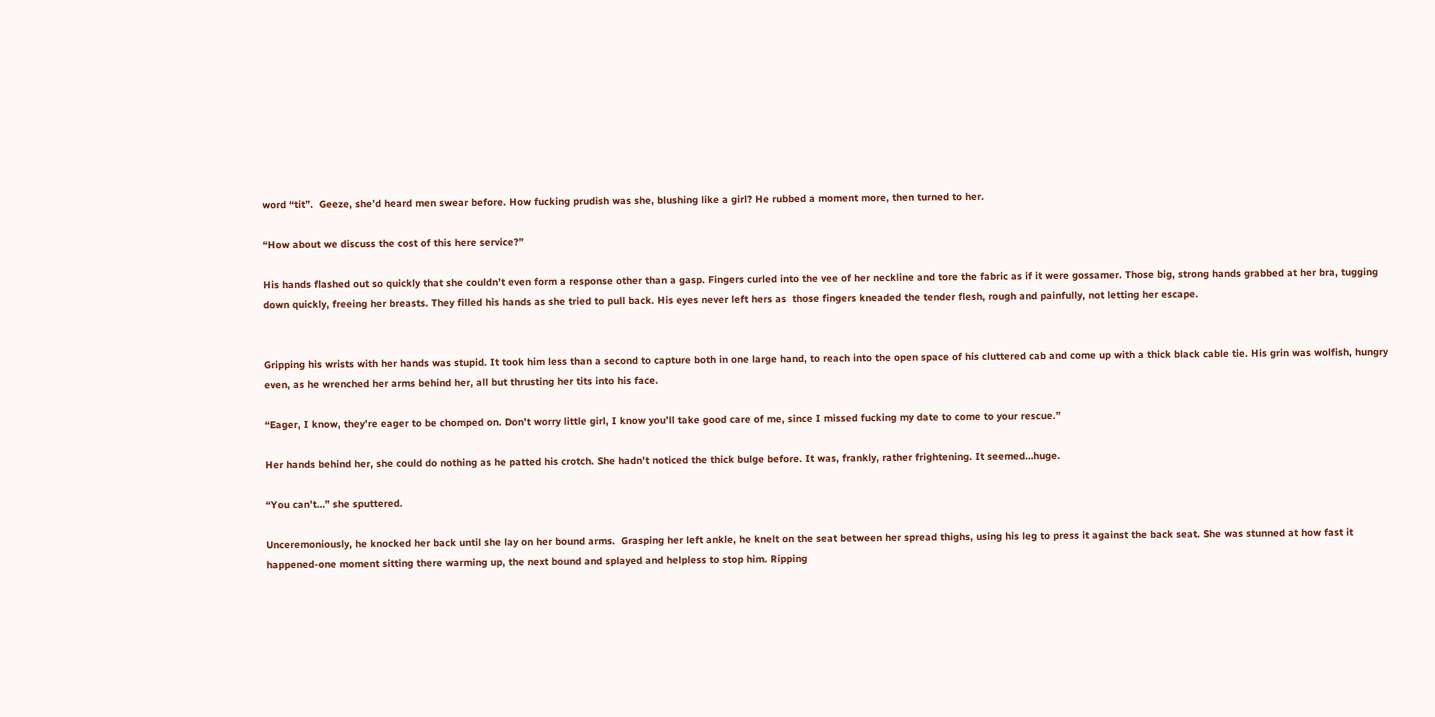word “tit”.  Geeze, she’d heard men swear before. How fucking prudish was she, blushing like a girl? He rubbed a moment more, then turned to her.

“How about we discuss the cost of this here service?”

His hands flashed out so quickly that she couldn’t even form a response other than a gasp. Fingers curled into the vee of her neckline and tore the fabric as if it were gossamer. Those big, strong hands grabbed at her bra, tugging down quickly, freeing her breasts. They filled his hands as she tried to pull back. His eyes never left hers as  those fingers kneaded the tender flesh, rough and painfully, not letting her escape.


Gripping his wrists with her hands was stupid. It took him less than a second to capture both in one large hand, to reach into the open space of his cluttered cab and come up with a thick black cable tie. His grin was wolfish, hungry even, as he wrenched her arms behind her, all but thrusting her tits into his face.

“Eager, I know, they’re eager to be chomped on. Don’t worry little girl, I know you’ll take good care of me, since I missed fucking my date to come to your rescue.”

Her hands behind her, she could do nothing as he patted his crotch. She hadn’t noticed the thick bulge before. It was, frankly, rather frightening. It seemed…huge.

“You can’t…” she sputtered.

Unceremoniously, he knocked her back until she lay on her bound arms.  Grasping her left ankle, he knelt on the seat between her spread thighs, using his leg to press it against the back seat. She was stunned at how fast it happened-one moment sitting there warming up, the next bound and splayed and helpless to stop him. Ripping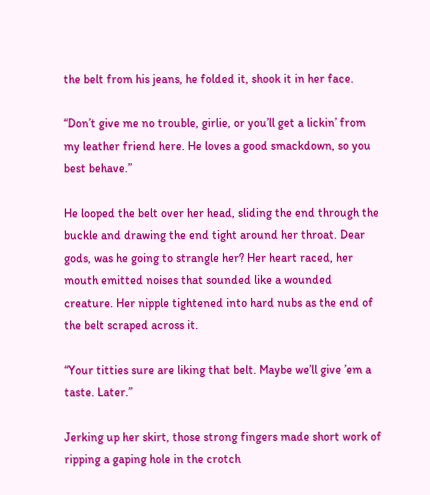the belt from his jeans, he folded it, shook it in her face.

“Don’t give me no trouble, girlie, or you’ll get a lickin’ from my leather friend here. He loves a good smackdown, so you best behave.”

He looped the belt over her head, sliding the end through the buckle and drawing the end tight around her throat. Dear gods, was he going to strangle her? Her heart raced, her mouth emitted noises that sounded like a wounded creature. Her nipple tightened into hard nubs as the end of the belt scraped across it.

“Your titties sure are liking that belt. Maybe we’ll give ’em a taste. Later.”

Jerking up her skirt, those strong fingers made short work of ripping a gaping hole in the crotch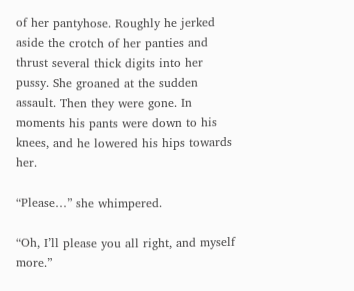of her pantyhose. Roughly he jerked aside the crotch of her panties and thrust several thick digits into her pussy. She groaned at the sudden assault. Then they were gone. In moments his pants were down to his knees, and he lowered his hips towards her.

“Please…” she whimpered.

“Oh, I’ll please you all right, and myself more.”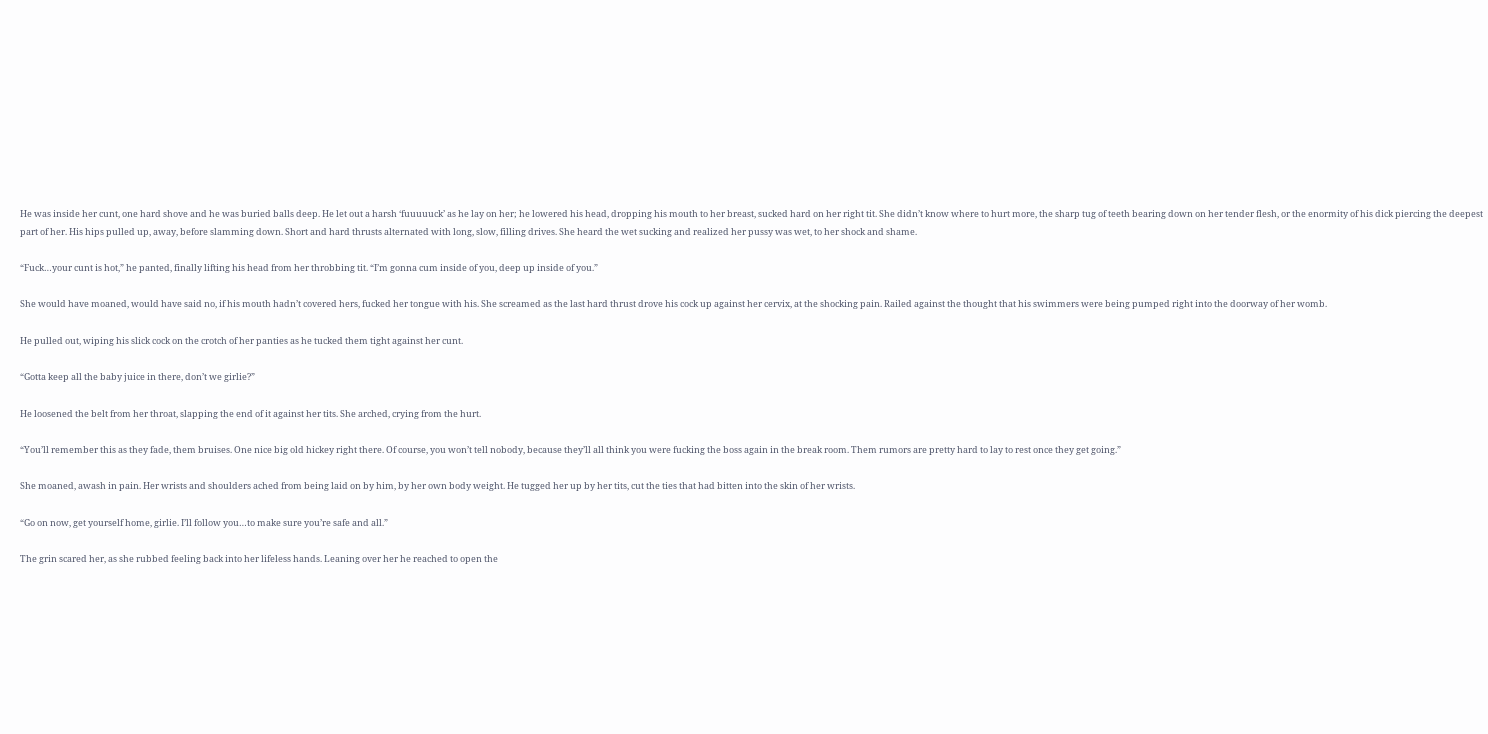He was inside her cunt, one hard shove and he was buried balls deep. He let out a harsh ‘fuuuuuck’ as he lay on her; he lowered his head, dropping his mouth to her breast, sucked hard on her right tit. She didn’t know where to hurt more, the sharp tug of teeth bearing down on her tender flesh, or the enormity of his dick piercing the deepest part of her. His hips pulled up, away, before slamming down. Short and hard thrusts alternated with long, slow, filling drives. She heard the wet sucking and realized her pussy was wet, to her shock and shame.

“Fuck…your cunt is hot,” he panted, finally lifting his head from her throbbing tit. “I’m gonna cum inside of you, deep up inside of you.”

She would have moaned, would have said no, if his mouth hadn’t covered hers, fucked her tongue with his. She screamed as the last hard thrust drove his cock up against her cervix, at the shocking pain. Railed against the thought that his swimmers were being pumped right into the doorway of her womb.

He pulled out, wiping his slick cock on the crotch of her panties as he tucked them tight against her cunt.

“Gotta keep all the baby juice in there, don’t we girlie?”

He loosened the belt from her throat, slapping the end of it against her tits. She arched, crying from the hurt.

“You’ll remember this as they fade, them bruises. One nice big old hickey right there. Of course, you won’t tell nobody, because they’ll all think you were fucking the boss again in the break room. Them rumors are pretty hard to lay to rest once they get going.”

She moaned, awash in pain. Her wrists and shoulders ached from being laid on by him, by her own body weight. He tugged her up by her tits, cut the ties that had bitten into the skin of her wrists.

“Go on now, get yourself home, girlie. I’ll follow you…to make sure you’re safe and all.”

The grin scared her, as she rubbed feeling back into her lifeless hands. Leaning over her he reached to open the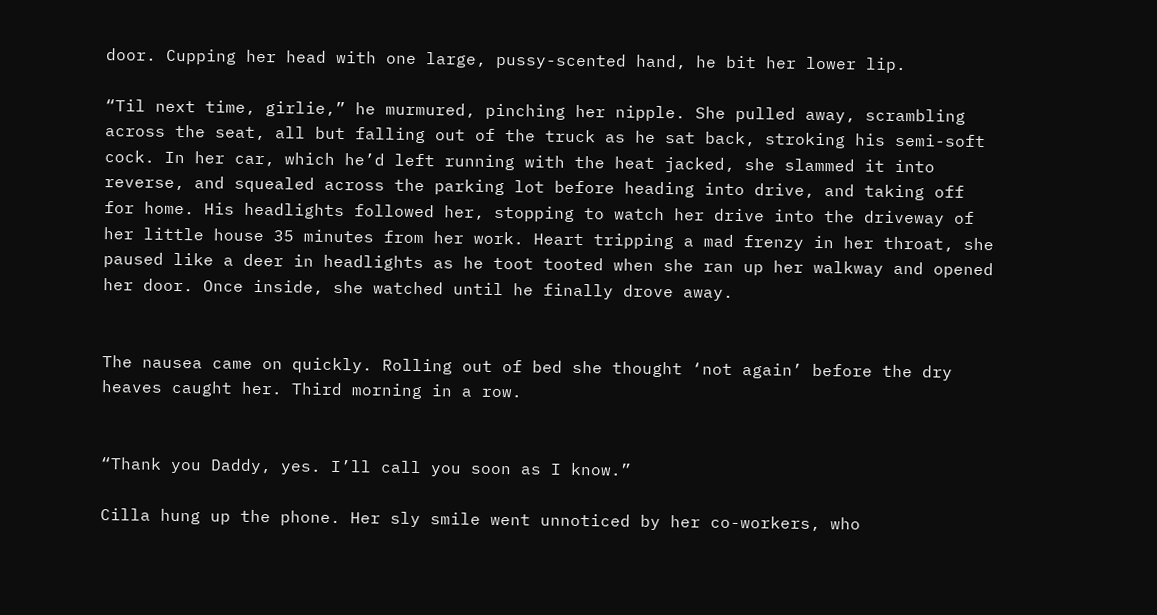door. Cupping her head with one large, pussy-scented hand, he bit her lower lip.

“Til next time, girlie,” he murmured, pinching her nipple. She pulled away, scrambling across the seat, all but falling out of the truck as he sat back, stroking his semi-soft cock. In her car, which he’d left running with the heat jacked, she slammed it into reverse, and squealed across the parking lot before heading into drive, and taking off for home. His headlights followed her, stopping to watch her drive into the driveway of her little house 35 minutes from her work. Heart tripping a mad frenzy in her throat, she paused like a deer in headlights as he toot tooted when she ran up her walkway and opened her door. Once inside, she watched until he finally drove away.


The nausea came on quickly. Rolling out of bed she thought ‘not again’ before the dry heaves caught her. Third morning in a row.


“Thank you Daddy, yes. I’ll call you soon as I know.”

Cilla hung up the phone. Her sly smile went unnoticed by her co-workers, who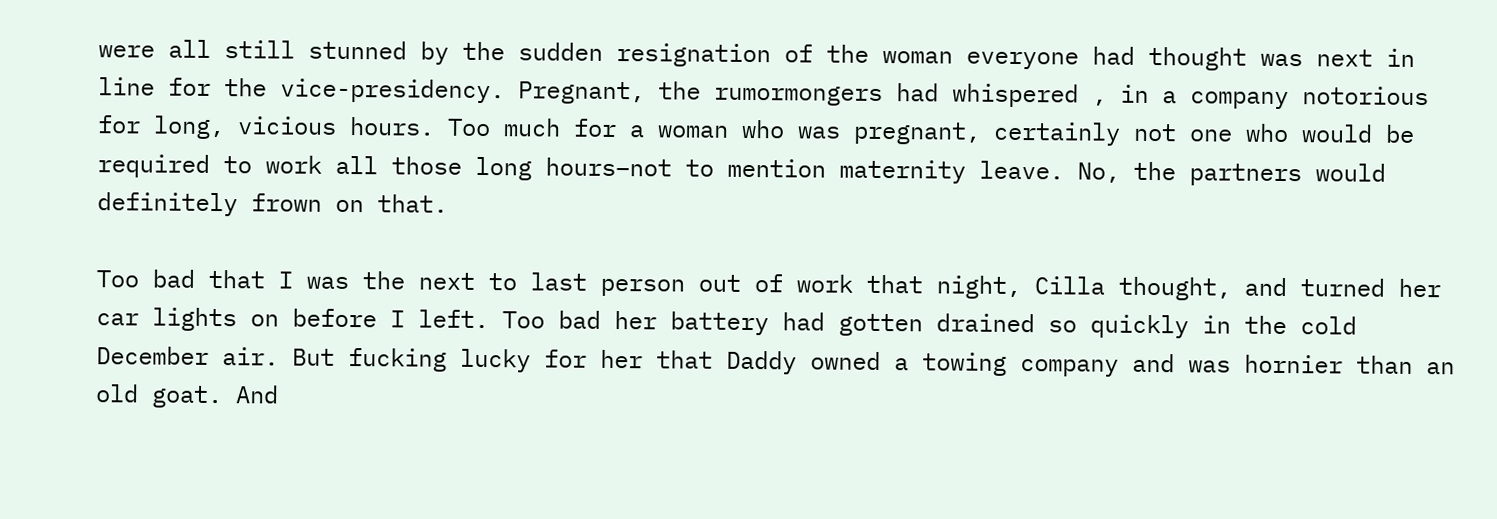were all still stunned by the sudden resignation of the woman everyone had thought was next in line for the vice-presidency. Pregnant, the rumormongers had whispered , in a company notorious for long, vicious hours. Too much for a woman who was pregnant, certainly not one who would be required to work all those long hours–not to mention maternity leave. No, the partners would definitely frown on that.

Too bad that I was the next to last person out of work that night, Cilla thought, and turned her car lights on before I left. Too bad her battery had gotten drained so quickly in the cold December air. But fucking lucky for her that Daddy owned a towing company and was hornier than an old goat. And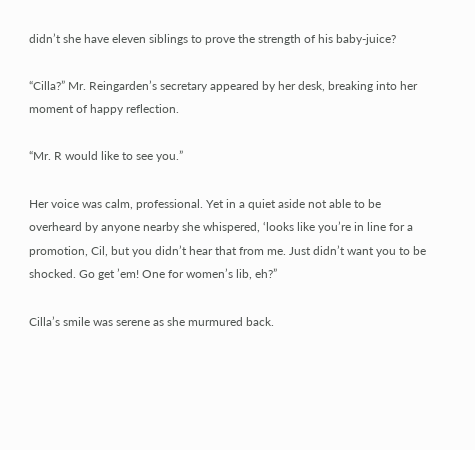didn’t she have eleven siblings to prove the strength of his baby-juice?

“Cilla?” Mr. Reingarden’s secretary appeared by her desk, breaking into her moment of happy reflection.

“Mr. R would like to see you.”

Her voice was calm, professional. Yet in a quiet aside not able to be overheard by anyone nearby she whispered, ‘looks like you’re in line for a promotion, Cil, but you didn’t hear that from me. Just didn’t want you to be shocked. Go get ’em! One for women’s lib, eh?”

Cilla’s smile was serene as she murmured back.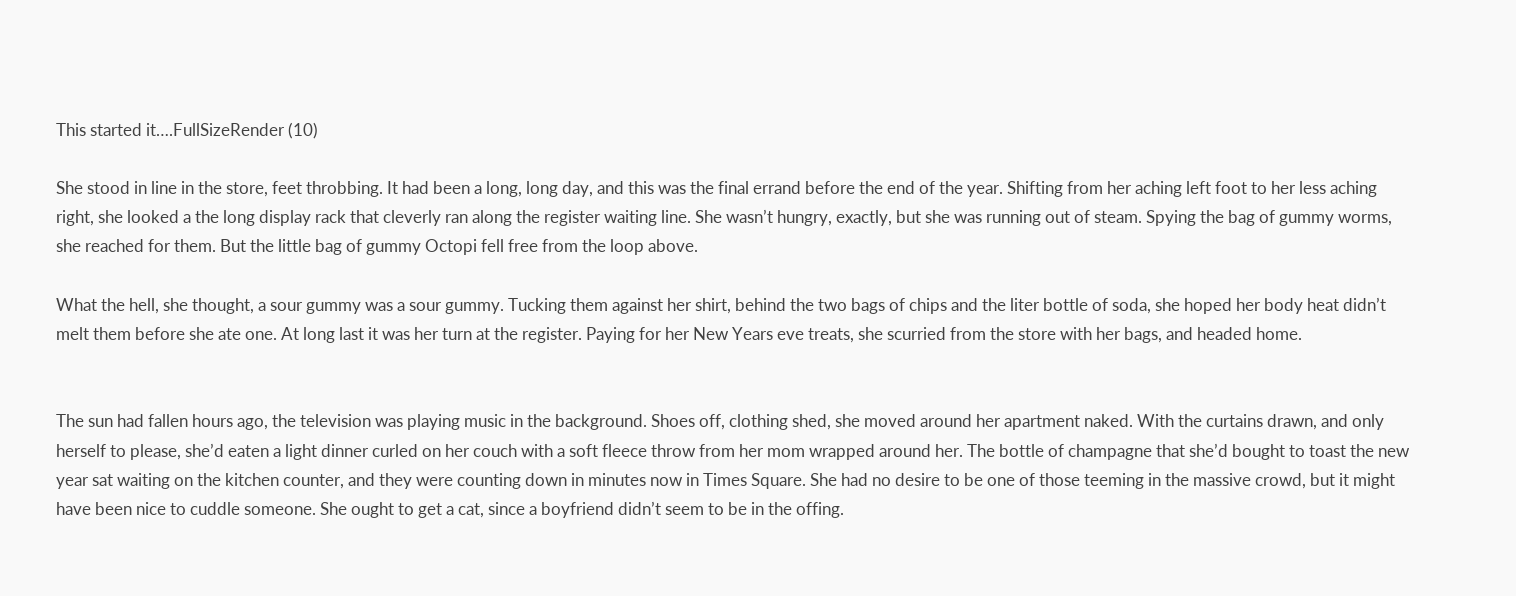This started it….FullSizeRender (10)

She stood in line in the store, feet throbbing. It had been a long, long day, and this was the final errand before the end of the year. Shifting from her aching left foot to her less aching right, she looked a the long display rack that cleverly ran along the register waiting line. She wasn’t hungry, exactly, but she was running out of steam. Spying the bag of gummy worms, she reached for them. But the little bag of gummy Octopi fell free from the loop above.

What the hell, she thought, a sour gummy was a sour gummy. Tucking them against her shirt, behind the two bags of chips and the liter bottle of soda, she hoped her body heat didn’t melt them before she ate one. At long last it was her turn at the register. Paying for her New Years eve treats, she scurried from the store with her bags, and headed home.


The sun had fallen hours ago, the television was playing music in the background. Shoes off, clothing shed, she moved around her apartment naked. With the curtains drawn, and only herself to please, she’d eaten a light dinner curled on her couch with a soft fleece throw from her mom wrapped around her. The bottle of champagne that she’d bought to toast the new year sat waiting on the kitchen counter, and they were counting down in minutes now in Times Square. She had no desire to be one of those teeming in the massive crowd, but it might have been nice to cuddle someone. She ought to get a cat, since a boyfriend didn’t seem to be in the offing.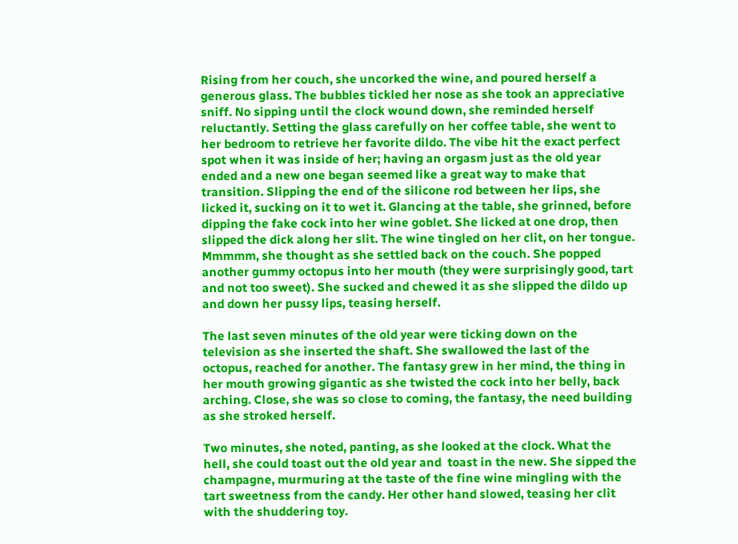Rising from her couch, she uncorked the wine, and poured herself a generous glass. The bubbles tickled her nose as she took an appreciative sniff. No sipping until the clock wound down, she reminded herself reluctantly. Setting the glass carefully on her coffee table, she went to her bedroom to retrieve her favorite dildo. The vibe hit the exact perfect spot when it was inside of her; having an orgasm just as the old year ended and a new one began seemed like a great way to make that transition. Slipping the end of the silicone rod between her lips, she licked it, sucking on it to wet it. Glancing at the table, she grinned, before dipping the fake cock into her wine goblet. She licked at one drop, then slipped the dick along her slit. The wine tingled on her clit, on her tongue. Mmmmm, she thought as she settled back on the couch. She popped another gummy octopus into her mouth (they were surprisingly good, tart and not too sweet). She sucked and chewed it as she slipped the dildo up and down her pussy lips, teasing herself.

The last seven minutes of the old year were ticking down on the television as she inserted the shaft. She swallowed the last of the octopus, reached for another. The fantasy grew in her mind, the thing in her mouth growing gigantic as she twisted the cock into her belly, back arching. Close, she was so close to coming, the fantasy, the need building  as she stroked herself.

Two minutes, she noted, panting, as she looked at the clock. What the hell, she could toast out the old year and  toast in the new. She sipped the champagne, murmuring at the taste of the fine wine mingling with the tart sweetness from the candy. Her other hand slowed, teasing her clit with the shuddering toy.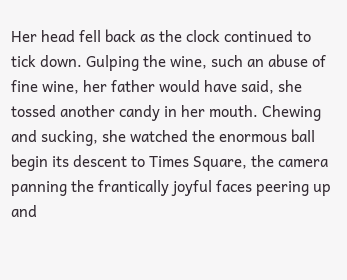Her head fell back as the clock continued to tick down. Gulping the wine, such an abuse of fine wine, her father would have said, she tossed another candy in her mouth. Chewing and sucking, she watched the enormous ball begin its descent to Times Square, the camera panning the frantically joyful faces peering up and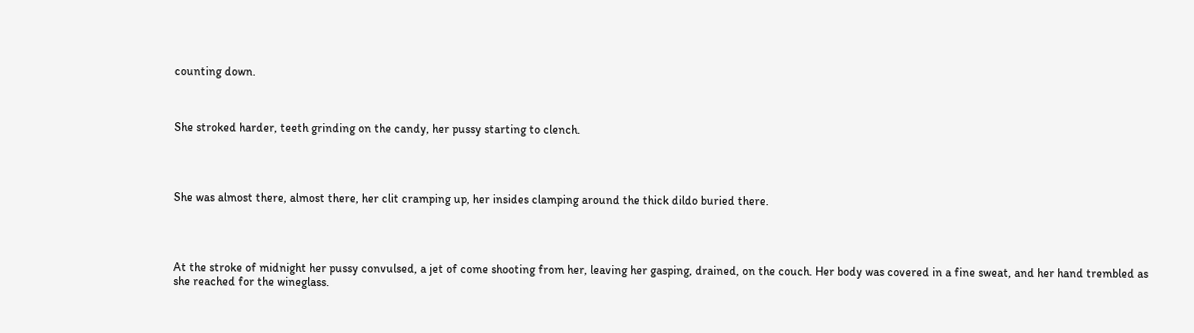counting down.



She stroked harder, teeth grinding on the candy, her pussy starting to clench.




She was almost there, almost there, her clit cramping up, her insides clamping around the thick dildo buried there.




At the stroke of midnight her pussy convulsed, a jet of come shooting from her, leaving her gasping, drained, on the couch. Her body was covered in a fine sweat, and her hand trembled as she reached for the wineglass.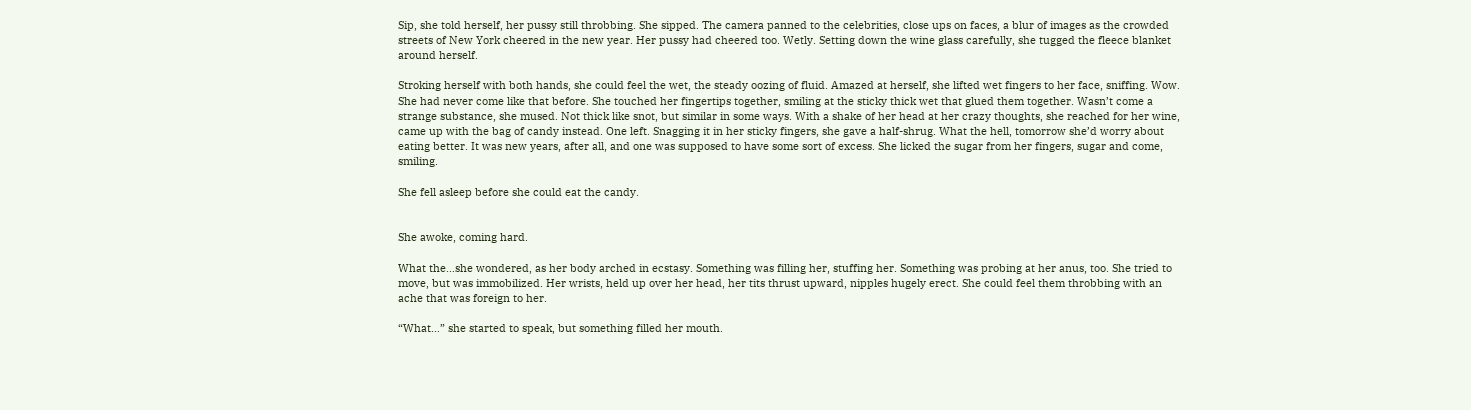Sip, she told herself, her pussy still throbbing. She sipped. The camera panned to the celebrities, close ups on faces, a blur of images as the crowded streets of New York cheered in the new year. Her pussy had cheered too. Wetly. Setting down the wine glass carefully, she tugged the fleece blanket around herself.

Stroking herself with both hands, she could feel the wet, the steady oozing of fluid. Amazed at herself, she lifted wet fingers to her face, sniffing. Wow. She had never come like that before. She touched her fingertips together, smiling at the sticky thick wet that glued them together. Wasn’t come a strange substance, she mused. Not thick like snot, but similar in some ways. With a shake of her head at her crazy thoughts, she reached for her wine, came up with the bag of candy instead. One left. Snagging it in her sticky fingers, she gave a half-shrug. What the hell, tomorrow she’d worry about eating better. It was new years, after all, and one was supposed to have some sort of excess. She licked the sugar from her fingers, sugar and come, smiling.

She fell asleep before she could eat the candy.


She awoke, coming hard.

What the…she wondered, as her body arched in ecstasy. Something was filling her, stuffing her. Something was probing at her anus, too. She tried to move, but was immobilized. Her wrists, held up over her head, her tits thrust upward, nipples hugely erect. She could feel them throbbing with an ache that was foreign to her.

“What…” she started to speak, but something filled her mouth.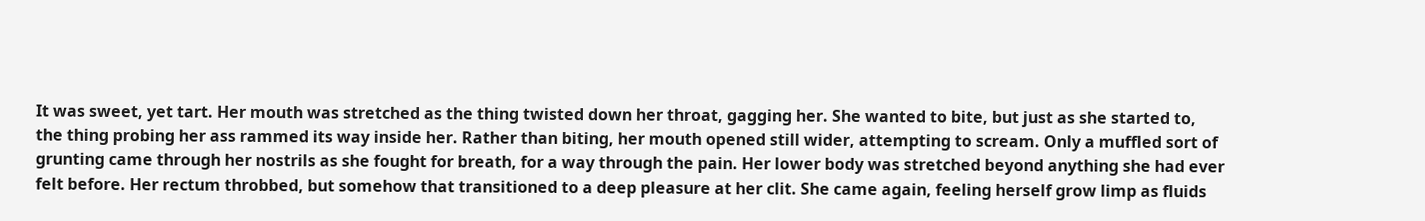It was sweet, yet tart. Her mouth was stretched as the thing twisted down her throat, gagging her. She wanted to bite, but just as she started to, the thing probing her ass rammed its way inside her. Rather than biting, her mouth opened still wider, attempting to scream. Only a muffled sort of grunting came through her nostrils as she fought for breath, for a way through the pain. Her lower body was stretched beyond anything she had ever felt before. Her rectum throbbed, but somehow that transitioned to a deep pleasure at her clit. She came again, feeling herself grow limp as fluids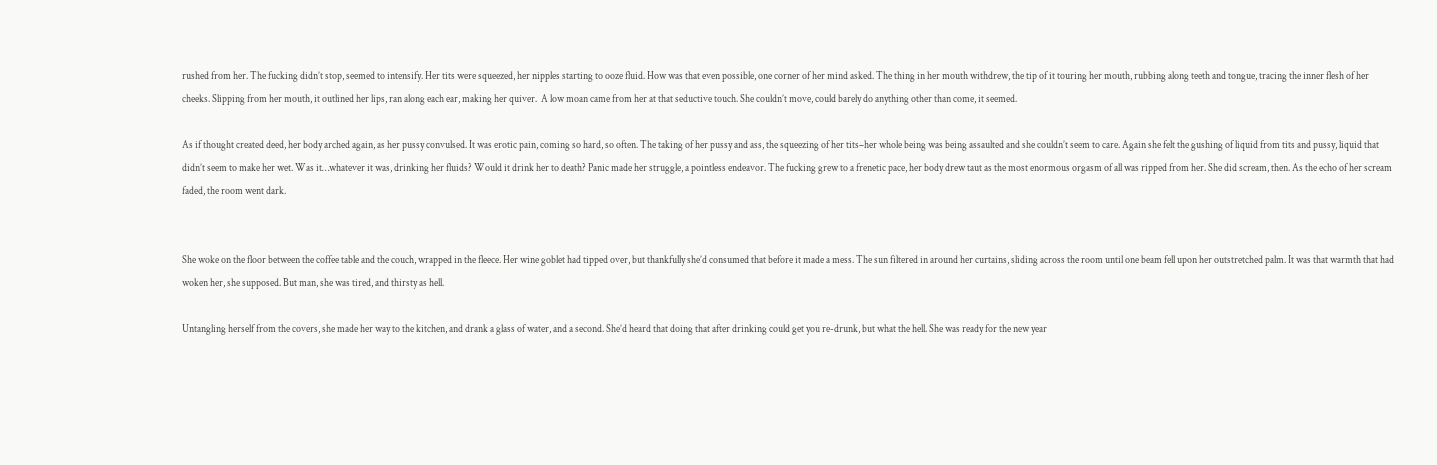rushed from her. The fucking didn’t stop, seemed to intensify. Her tits were squeezed, her nipples starting to ooze fluid. How was that even possible, one corner of her mind asked. The thing in her mouth withdrew, the tip of it touring her mouth, rubbing along teeth and tongue, tracing the inner flesh of her cheeks. Slipping from her mouth, it outlined her lips, ran along each ear, making her quiver.  A low moan came from her at that seductive touch. She couldn’t move, could barely do anything other than come, it seemed.

As if thought created deed, her body arched again, as her pussy convulsed. It was erotic pain, coming so hard, so often. The taking of her pussy and ass, the squeezing of her tits–her whole being was being assaulted and she couldn’t seem to care. Again she felt the gushing of liquid from tits and pussy, liquid that didn’t seem to make her wet. Was it…whatever it was, drinking her fluids? Would it drink her to death? Panic made her struggle, a pointless endeavor. The fucking grew to a frenetic pace, her body drew taut as the most enormous orgasm of all was ripped from her. She did scream, then. As the echo of her scream faded, the room went dark.


She woke on the floor between the coffee table and the couch, wrapped in the fleece. Her wine goblet had tipped over, but thankfully she’d consumed that before it made a mess. The sun filtered in around her curtains, sliding across the room until one beam fell upon her outstretched palm. It was that warmth that had woken her, she supposed. But man, she was tired, and thirsty as hell.

Untangling herself from the covers, she made her way to the kitchen, and drank a glass of water, and a second. She’d heard that doing that after drinking could get you re-drunk, but what the hell. She was ready for the new year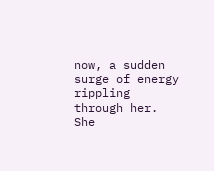now, a sudden surge of energy rippling through her. She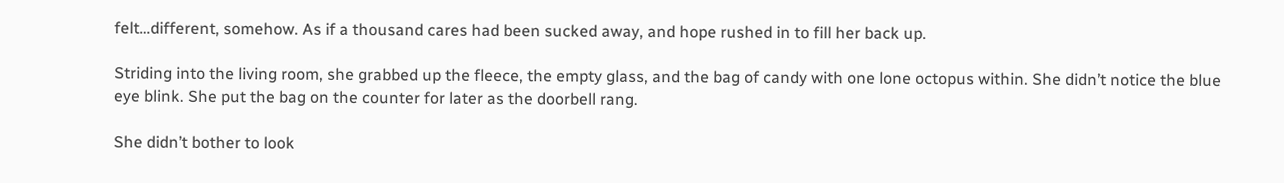felt…different, somehow. As if a thousand cares had been sucked away, and hope rushed in to fill her back up.

Striding into the living room, she grabbed up the fleece, the empty glass, and the bag of candy with one lone octopus within. She didn’t notice the blue eye blink. She put the bag on the counter for later as the doorbell rang.

She didn’t bother to look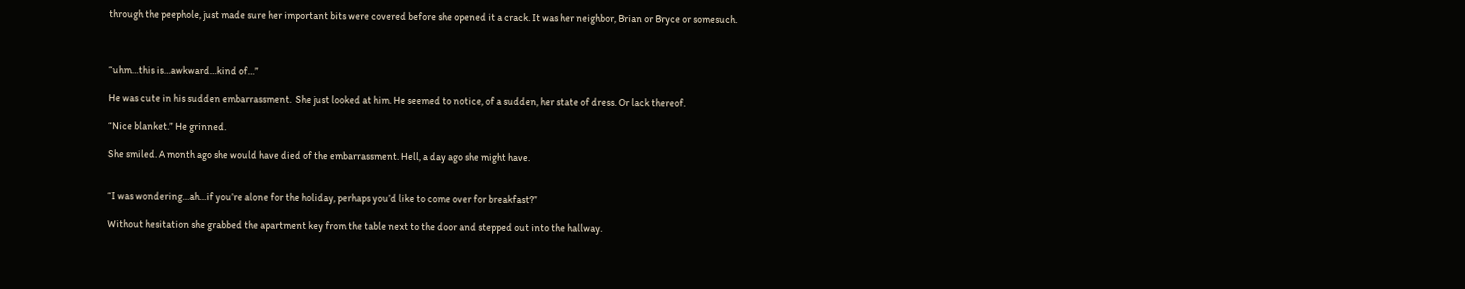through the peephole, just made sure her important bits were covered before she opened it a crack. It was her neighbor, Brian or Bryce or somesuch.



“uhm…this is…awkward…kind of…”

He was cute in his sudden embarrassment.  She just looked at him. He seemed to notice, of a sudden, her state of dress. Or lack thereof.

“Nice blanket.” He grinned.

She smiled. A month ago she would have died of the embarrassment. Hell, a day ago she might have.


“I was wondering…ah…if you’re alone for the holiday, perhaps you’d like to come over for breakfast?”

Without hesitation she grabbed the apartment key from the table next to the door and stepped out into the hallway.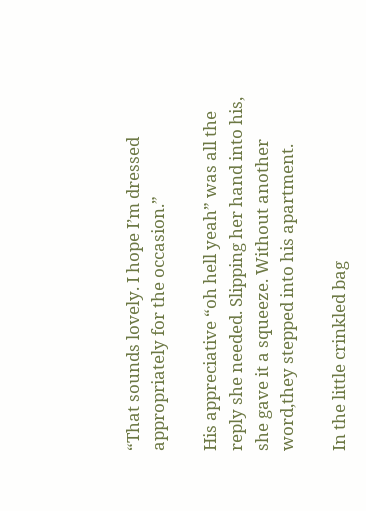“That sounds lovely. I hope I’m dressed appropriately for the occasion.”

His appreciative “oh hell yeah” was all the reply she needed. Slipping her hand into his, she gave it a squeeze. Without another word,they stepped into his apartment.

In the little crinkled bag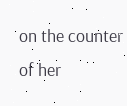on the counter of her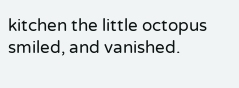kitchen the little octopus smiled, and vanished.